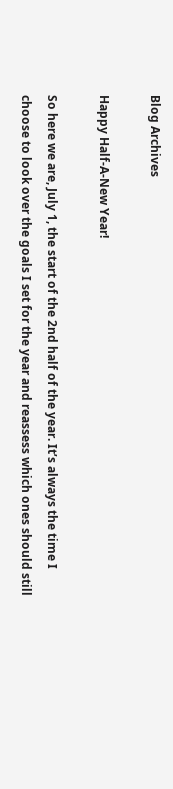Blog Archives

Happy Half-A-New Year!

So here we are, July 1, the start of the 2nd half of the year. It’s always the time I choose to look over the goals I set for the year and reassess which ones should still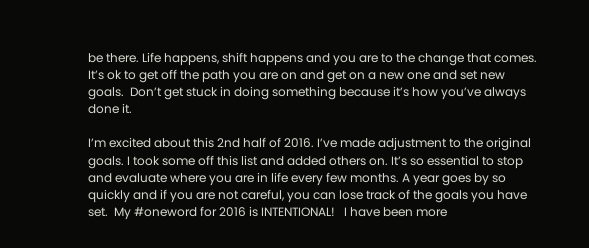be there. Life happens, shift happens and you are to the change that comes. It’s ok to get off the path you are on and get on a new one and set new goals.  Don’t get stuck in doing something because it’s how you’ve always done it.

I’m excited about this 2nd half of 2016. I’ve made adjustment to the original goals. I took some off this list and added others on. It’s so essential to stop and evaluate where you are in life every few months. A year goes by so quickly and if you are not careful, you can lose track of the goals you have set.  My #oneword for 2016 is INTENTIONAL!   I have been more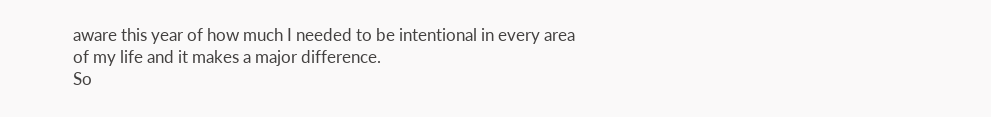aware this year of how much I needed to be intentional in every area of my life and it makes a major difference.
So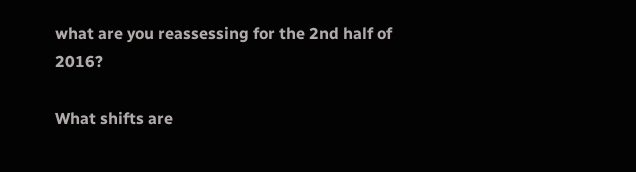what are you reassessing for the 2nd half of 2016?

What shifts are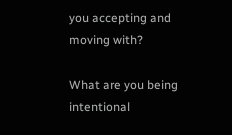you accepting and moving with?

What are you being intentional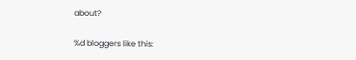about?

%d bloggers like this: